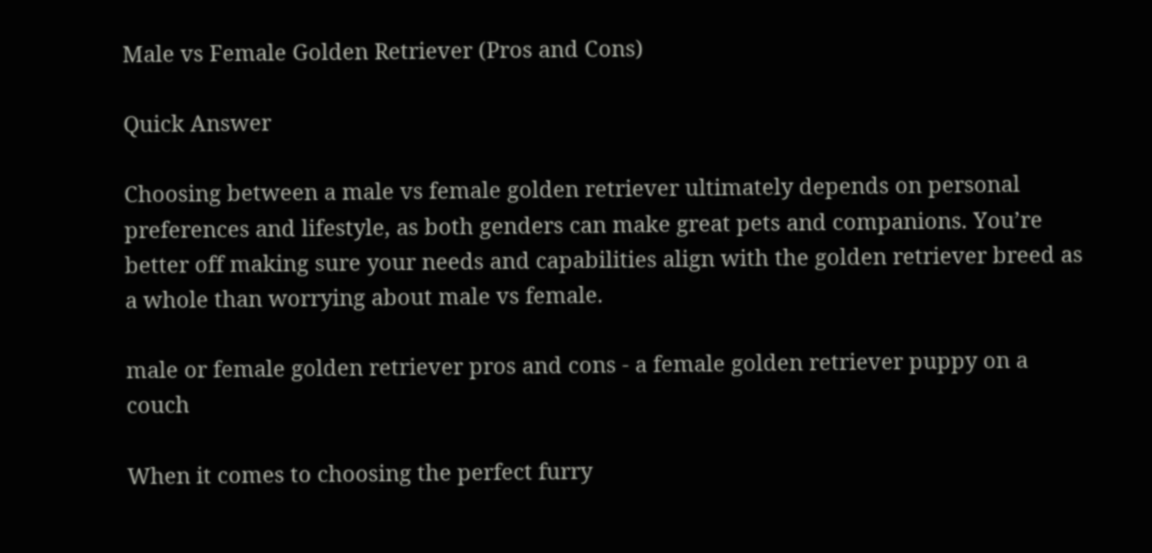Male vs Female Golden Retriever (Pros and Cons)

Quick Answer

Choosing between a male vs female golden retriever ultimately depends on personal preferences and lifestyle, as both genders can make great pets and companions. You’re better off making sure your needs and capabilities align with the golden retriever breed as a whole than worrying about male vs female.

male or female golden retriever pros and cons - a female golden retriever puppy on a couch

When it comes to choosing the perfect furry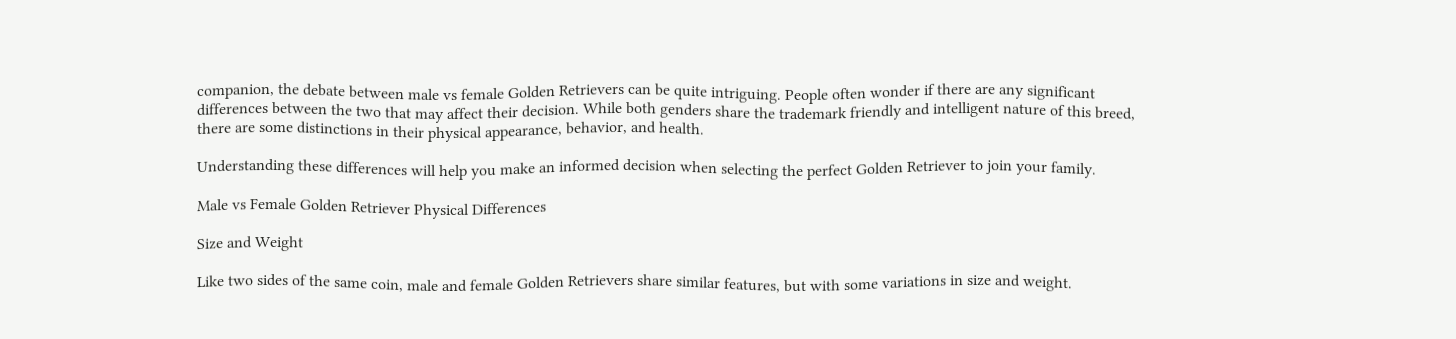companion, the debate between male vs female Golden Retrievers can be quite intriguing. People often wonder if there are any significant differences between the two that may affect their decision. While both genders share the trademark friendly and intelligent nature of this breed, there are some distinctions in their physical appearance, behavior, and health.

Understanding these differences will help you make an informed decision when selecting the perfect Golden Retriever to join your family.

Male vs Female Golden Retriever Physical Differences

Size and Weight

Like two sides of the same coin, male and female Golden Retrievers share similar features, but with some variations in size and weight.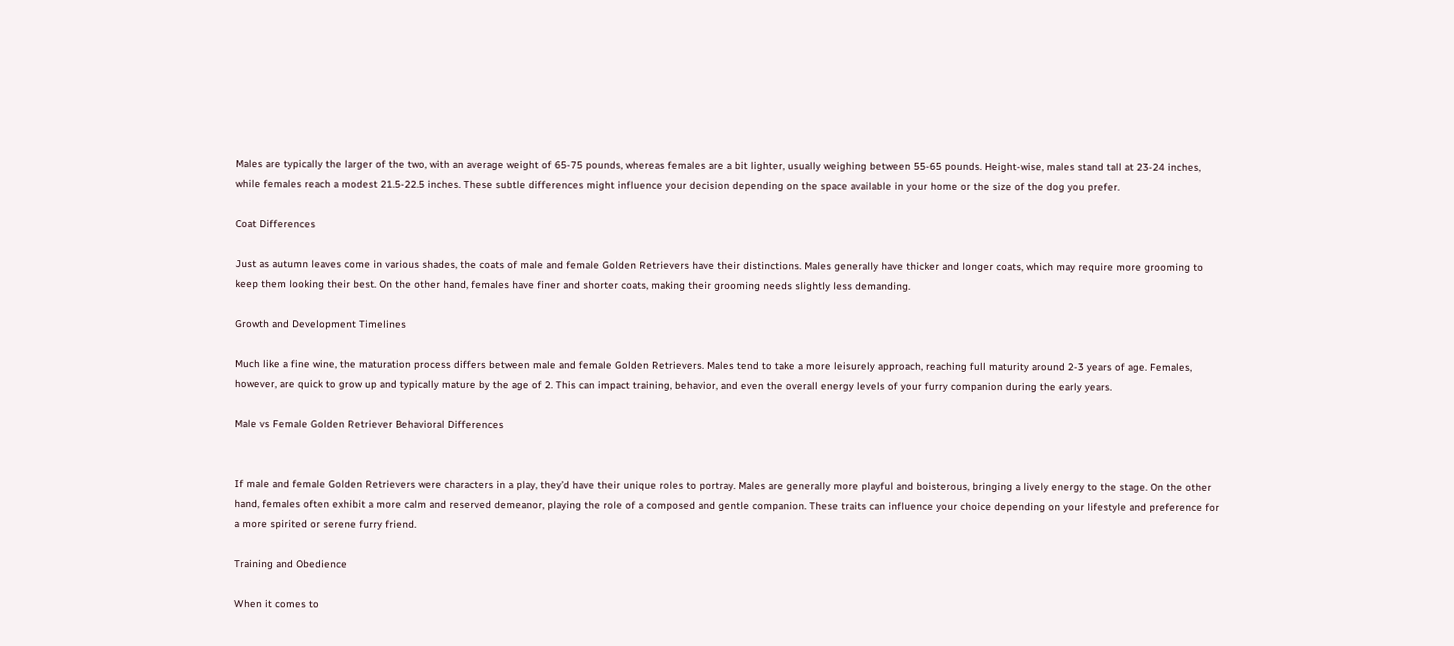Males are typically the larger of the two, with an average weight of 65-75 pounds, whereas females are a bit lighter, usually weighing between 55-65 pounds. Height-wise, males stand tall at 23-24 inches, while females reach a modest 21.5-22.5 inches. These subtle differences might influence your decision depending on the space available in your home or the size of the dog you prefer.

Coat Differences

Just as autumn leaves come in various shades, the coats of male and female Golden Retrievers have their distinctions. Males generally have thicker and longer coats, which may require more grooming to keep them looking their best. On the other hand, females have finer and shorter coats, making their grooming needs slightly less demanding.

Growth and Development Timelines

Much like a fine wine, the maturation process differs between male and female Golden Retrievers. Males tend to take a more leisurely approach, reaching full maturity around 2-3 years of age. Females, however, are quick to grow up and typically mature by the age of 2. This can impact training, behavior, and even the overall energy levels of your furry companion during the early years.

Male vs Female Golden Retriever Behavioral Differences


If male and female Golden Retrievers were characters in a play, they’d have their unique roles to portray. Males are generally more playful and boisterous, bringing a lively energy to the stage. On the other hand, females often exhibit a more calm and reserved demeanor, playing the role of a composed and gentle companion. These traits can influence your choice depending on your lifestyle and preference for a more spirited or serene furry friend.

Training and Obedience

When it comes to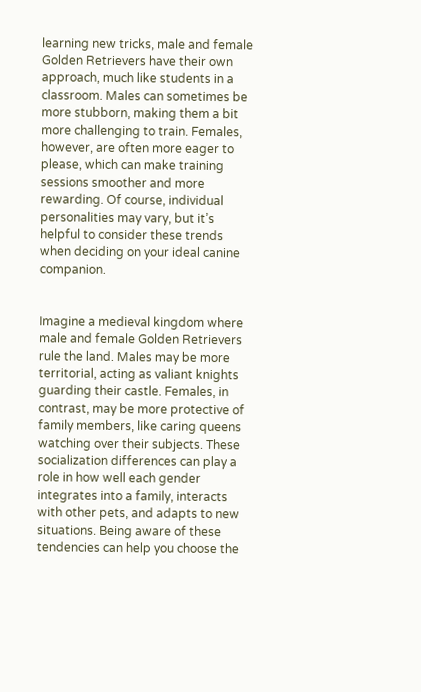learning new tricks, male and female Golden Retrievers have their own approach, much like students in a classroom. Males can sometimes be more stubborn, making them a bit more challenging to train. Females, however, are often more eager to please, which can make training sessions smoother and more rewarding. Of course, individual personalities may vary, but it’s helpful to consider these trends when deciding on your ideal canine companion.


Imagine a medieval kingdom where male and female Golden Retrievers rule the land. Males may be more territorial, acting as valiant knights guarding their castle. Females, in contrast, may be more protective of family members, like caring queens watching over their subjects. These socialization differences can play a role in how well each gender integrates into a family, interacts with other pets, and adapts to new situations. Being aware of these tendencies can help you choose the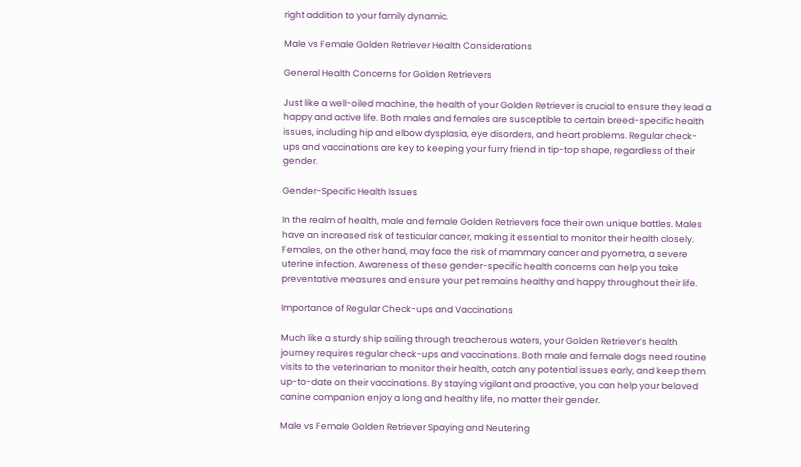right addition to your family dynamic.

Male vs Female Golden Retriever Health Considerations

General Health Concerns for Golden Retrievers

Just like a well-oiled machine, the health of your Golden Retriever is crucial to ensure they lead a happy and active life. Both males and females are susceptible to certain breed-specific health issues, including hip and elbow dysplasia, eye disorders, and heart problems. Regular check-ups and vaccinations are key to keeping your furry friend in tip-top shape, regardless of their gender.

Gender-Specific Health Issues

In the realm of health, male and female Golden Retrievers face their own unique battles. Males have an increased risk of testicular cancer, making it essential to monitor their health closely. Females, on the other hand, may face the risk of mammary cancer and pyometra, a severe uterine infection. Awareness of these gender-specific health concerns can help you take preventative measures and ensure your pet remains healthy and happy throughout their life.

Importance of Regular Check-ups and Vaccinations

Much like a sturdy ship sailing through treacherous waters, your Golden Retriever’s health journey requires regular check-ups and vaccinations. Both male and female dogs need routine visits to the veterinarian to monitor their health, catch any potential issues early, and keep them up-to-date on their vaccinations. By staying vigilant and proactive, you can help your beloved canine companion enjoy a long and healthy life, no matter their gender.

Male vs Female Golden Retriever Spaying and Neutering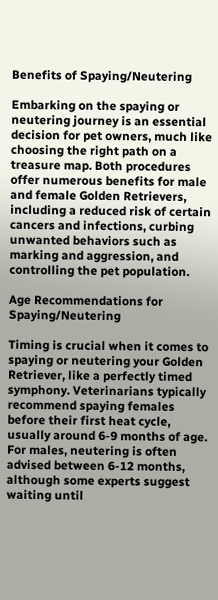Benefits of Spaying/Neutering

Embarking on the spaying or neutering journey is an essential decision for pet owners, much like choosing the right path on a treasure map. Both procedures offer numerous benefits for male and female Golden Retrievers, including a reduced risk of certain cancers and infections, curbing unwanted behaviors such as marking and aggression, and controlling the pet population.

Age Recommendations for Spaying/Neutering

Timing is crucial when it comes to spaying or neutering your Golden Retriever, like a perfectly timed symphony. Veterinarians typically recommend spaying females before their first heat cycle, usually around 6-9 months of age. For males, neutering is often advised between 6-12 months, although some experts suggest waiting until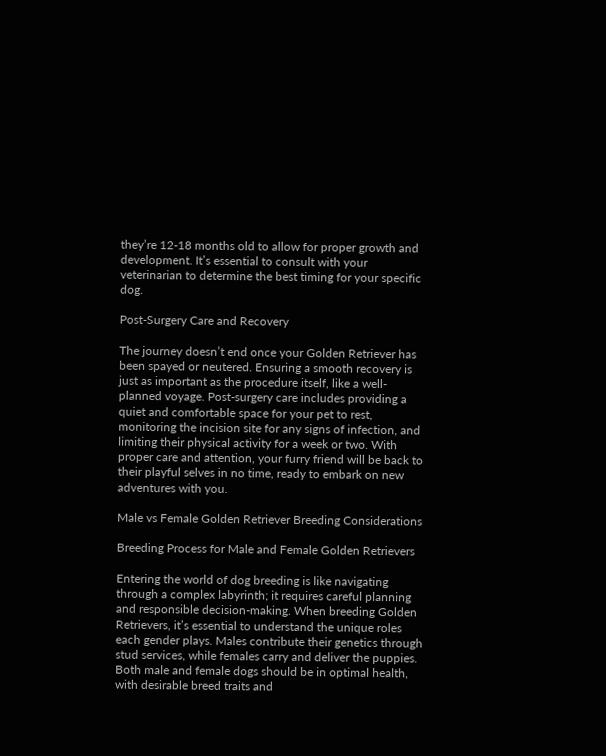they’re 12-18 months old to allow for proper growth and development. It’s essential to consult with your veterinarian to determine the best timing for your specific dog.

Post-Surgery Care and Recovery

The journey doesn’t end once your Golden Retriever has been spayed or neutered. Ensuring a smooth recovery is just as important as the procedure itself, like a well-planned voyage. Post-surgery care includes providing a quiet and comfortable space for your pet to rest, monitoring the incision site for any signs of infection, and limiting their physical activity for a week or two. With proper care and attention, your furry friend will be back to their playful selves in no time, ready to embark on new adventures with you.

Male vs Female Golden Retriever Breeding Considerations

Breeding Process for Male and Female Golden Retrievers

Entering the world of dog breeding is like navigating through a complex labyrinth; it requires careful planning and responsible decision-making. When breeding Golden Retrievers, it’s essential to understand the unique roles each gender plays. Males contribute their genetics through stud services, while females carry and deliver the puppies. Both male and female dogs should be in optimal health, with desirable breed traits and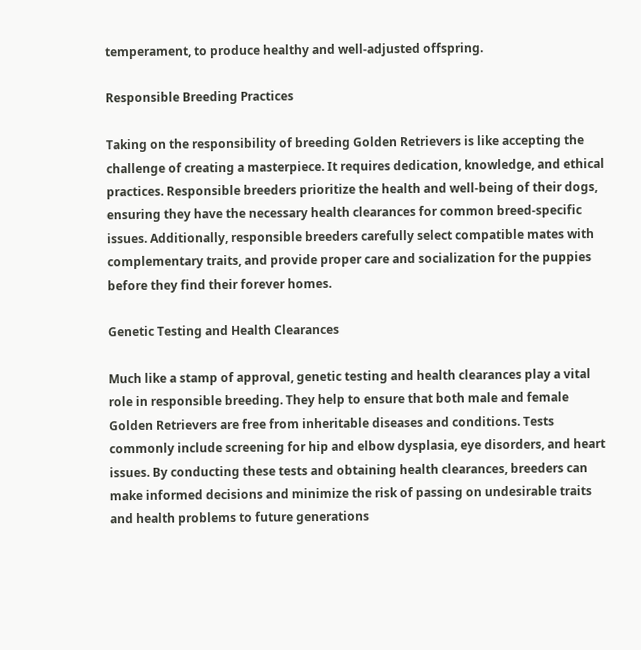temperament, to produce healthy and well-adjusted offspring.

Responsible Breeding Practices

Taking on the responsibility of breeding Golden Retrievers is like accepting the challenge of creating a masterpiece. It requires dedication, knowledge, and ethical practices. Responsible breeders prioritize the health and well-being of their dogs, ensuring they have the necessary health clearances for common breed-specific issues. Additionally, responsible breeders carefully select compatible mates with complementary traits, and provide proper care and socialization for the puppies before they find their forever homes.

Genetic Testing and Health Clearances

Much like a stamp of approval, genetic testing and health clearances play a vital role in responsible breeding. They help to ensure that both male and female Golden Retrievers are free from inheritable diseases and conditions. Tests commonly include screening for hip and elbow dysplasia, eye disorders, and heart issues. By conducting these tests and obtaining health clearances, breeders can make informed decisions and minimize the risk of passing on undesirable traits and health problems to future generations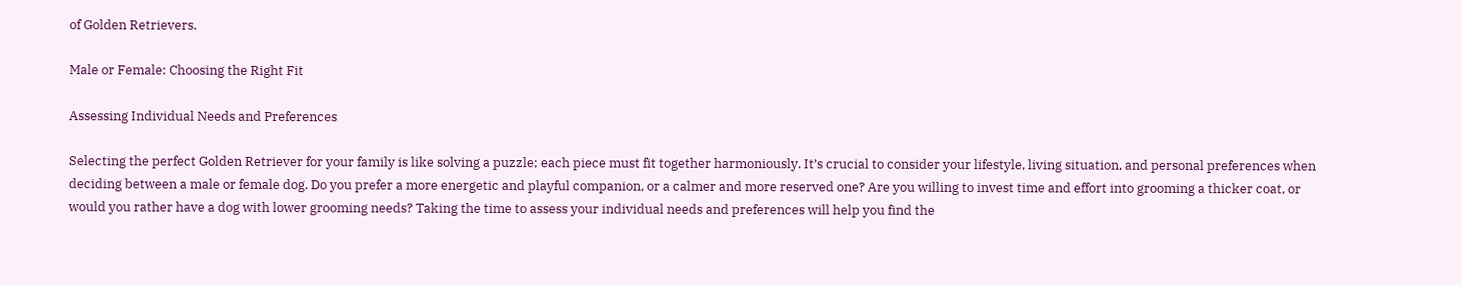of Golden Retrievers.

Male or Female: Choosing the Right Fit

Assessing Individual Needs and Preferences

Selecting the perfect Golden Retriever for your family is like solving a puzzle; each piece must fit together harmoniously. It’s crucial to consider your lifestyle, living situation, and personal preferences when deciding between a male or female dog. Do you prefer a more energetic and playful companion, or a calmer and more reserved one? Are you willing to invest time and effort into grooming a thicker coat, or would you rather have a dog with lower grooming needs? Taking the time to assess your individual needs and preferences will help you find the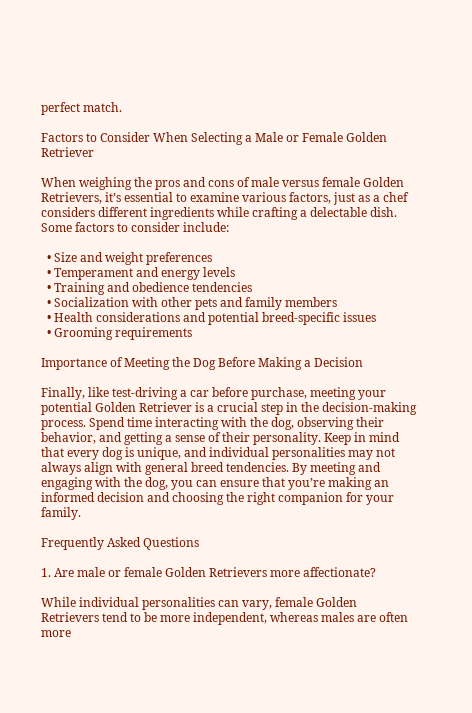perfect match.

Factors to Consider When Selecting a Male or Female Golden Retriever

When weighing the pros and cons of male versus female Golden Retrievers, it’s essential to examine various factors, just as a chef considers different ingredients while crafting a delectable dish. Some factors to consider include:

  • Size and weight preferences
  • Temperament and energy levels
  • Training and obedience tendencies
  • Socialization with other pets and family members
  • Health considerations and potential breed-specific issues
  • Grooming requirements

Importance of Meeting the Dog Before Making a Decision

Finally, like test-driving a car before purchase, meeting your potential Golden Retriever is a crucial step in the decision-making process. Spend time interacting with the dog, observing their behavior, and getting a sense of their personality. Keep in mind that every dog is unique, and individual personalities may not always align with general breed tendencies. By meeting and engaging with the dog, you can ensure that you’re making an informed decision and choosing the right companion for your family.

Frequently Asked Questions

1. Are male or female Golden Retrievers more affectionate?

While individual personalities can vary, female Golden Retrievers tend to be more independent, whereas males are often more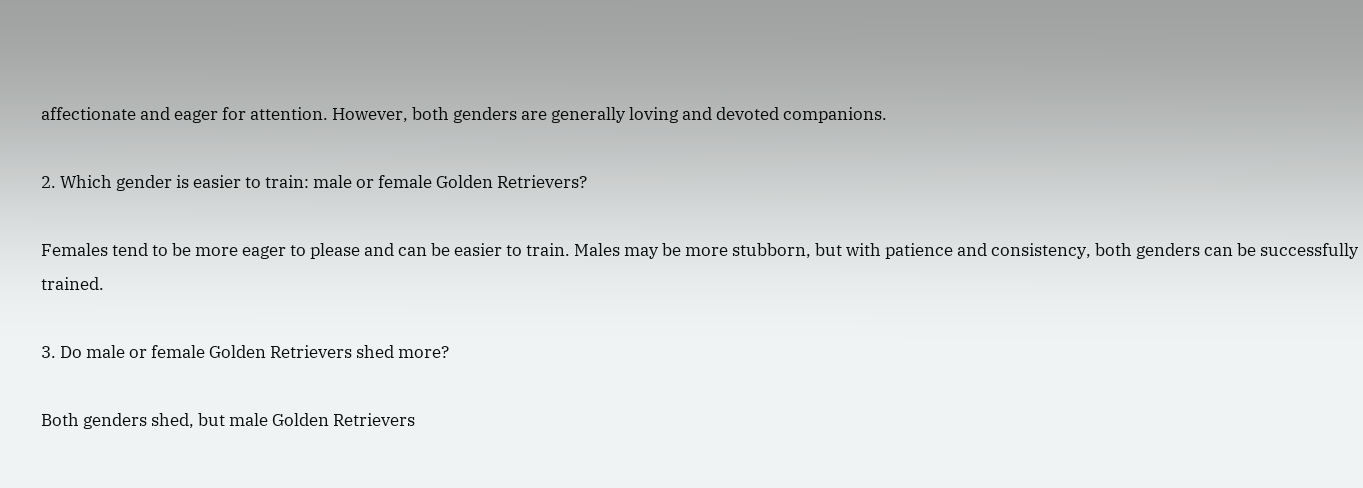affectionate and eager for attention. However, both genders are generally loving and devoted companions.

2. Which gender is easier to train: male or female Golden Retrievers?

Females tend to be more eager to please and can be easier to train. Males may be more stubborn, but with patience and consistency, both genders can be successfully trained.

3. Do male or female Golden Retrievers shed more?

Both genders shed, but male Golden Retrievers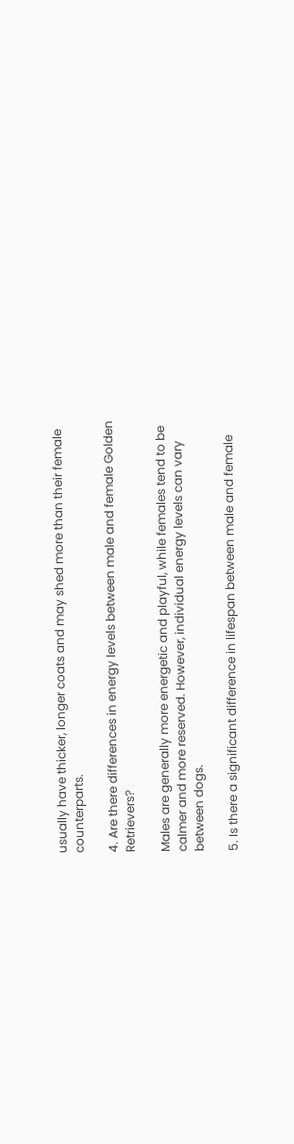usually have thicker, longer coats and may shed more than their female counterparts.

4. Are there differences in energy levels between male and female Golden Retrievers?

Males are generally more energetic and playful, while females tend to be calmer and more reserved. However, individual energy levels can vary between dogs.

5. Is there a significant difference in lifespan between male and female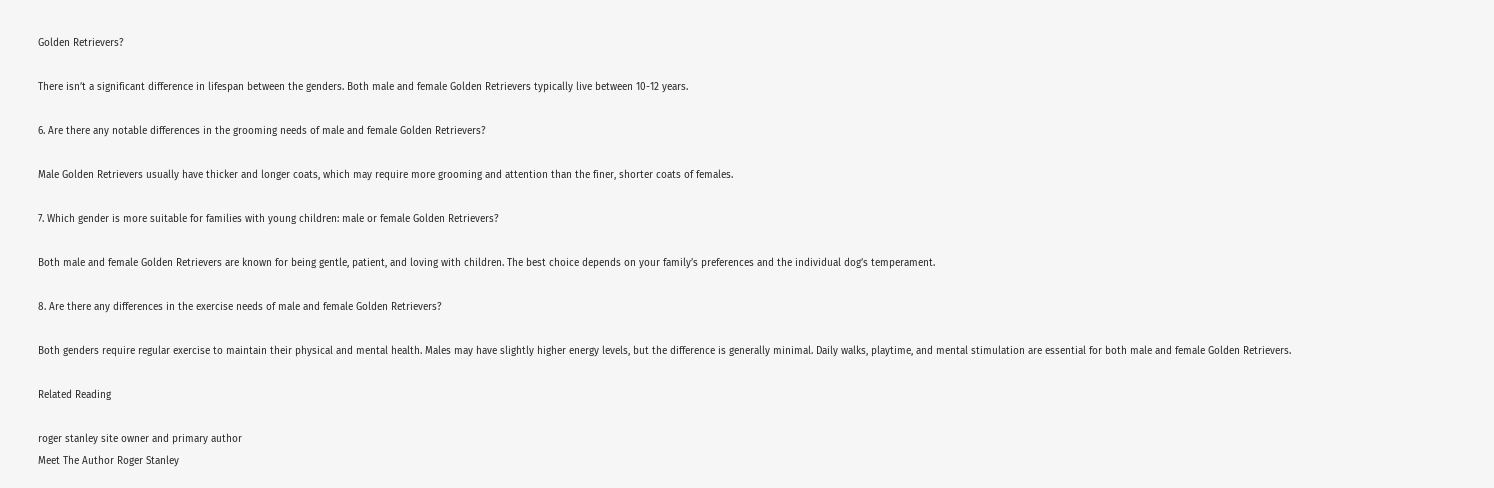Golden Retrievers?

There isn’t a significant difference in lifespan between the genders. Both male and female Golden Retrievers typically live between 10-12 years.

6. Are there any notable differences in the grooming needs of male and female Golden Retrievers?

Male Golden Retrievers usually have thicker and longer coats, which may require more grooming and attention than the finer, shorter coats of females.

7. Which gender is more suitable for families with young children: male or female Golden Retrievers?

Both male and female Golden Retrievers are known for being gentle, patient, and loving with children. The best choice depends on your family’s preferences and the individual dog’s temperament.

8. Are there any differences in the exercise needs of male and female Golden Retrievers?

Both genders require regular exercise to maintain their physical and mental health. Males may have slightly higher energy levels, but the difference is generally minimal. Daily walks, playtime, and mental stimulation are essential for both male and female Golden Retrievers.

Related Reading

roger stanley site owner and primary author
Meet The Author Roger Stanley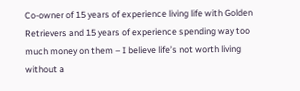Co-owner of 15 years of experience living life with Golden Retrievers and 15 years of experience spending way too much money on them – I believe life’s not worth living without a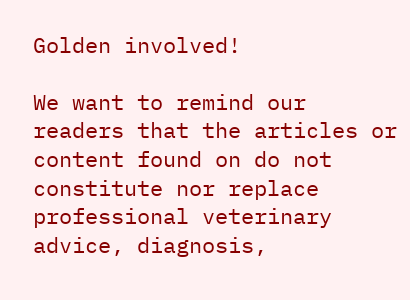Golden involved!

We want to remind our readers that the articles or content found on do not constitute nor replace professional veterinary advice, diagnosis,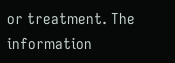or treatment. The information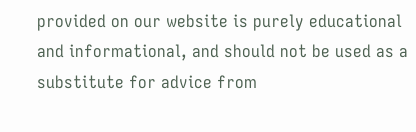provided on our website is purely educational and informational, and should not be used as a substitute for advice from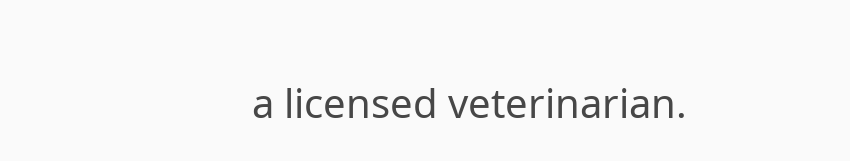a licensed veterinarian.